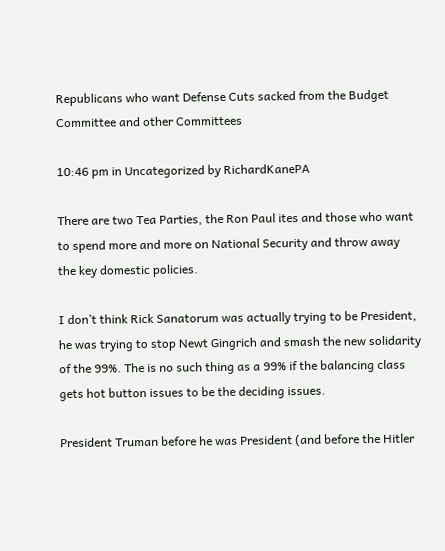Republicans who want Defense Cuts sacked from the Budget Committee and other Committees

10:46 pm in Uncategorized by RichardKanePA

There are two Tea Parties, the Ron Paul ites and those who want to spend more and more on National Security and throw away the key domestic policies.

I don’t think Rick Sanatorum was actually trying to be President, he was trying to stop Newt Gingrich and smash the new solidarity of the 99%. The is no such thing as a 99% if the balancing class gets hot button issues to be the deciding issues.

President Truman before he was President (and before the Hitler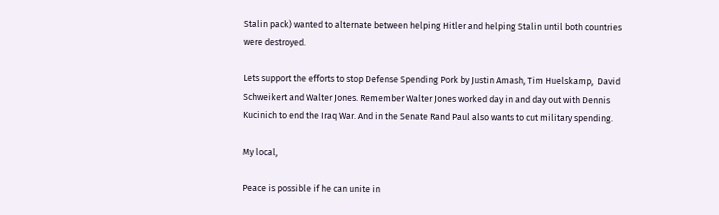Stalin pack) wanted to alternate between helping Hitler and helping Stalin until both countries were destroyed.

Lets support the efforts to stop Defense Spending Pork by Justin Amash, Tim Huelskamp,  David Schweikert and Walter Jones. Remember Walter Jones worked day in and day out with Dennis Kucinich to end the Iraq War. And in the Senate Rand Paul also wants to cut military spending.

My local,

Peace is possible if he can unite in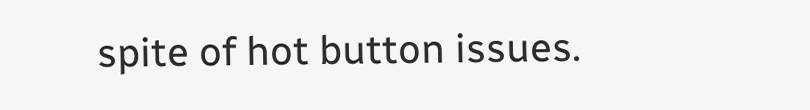spite of hot button issues.